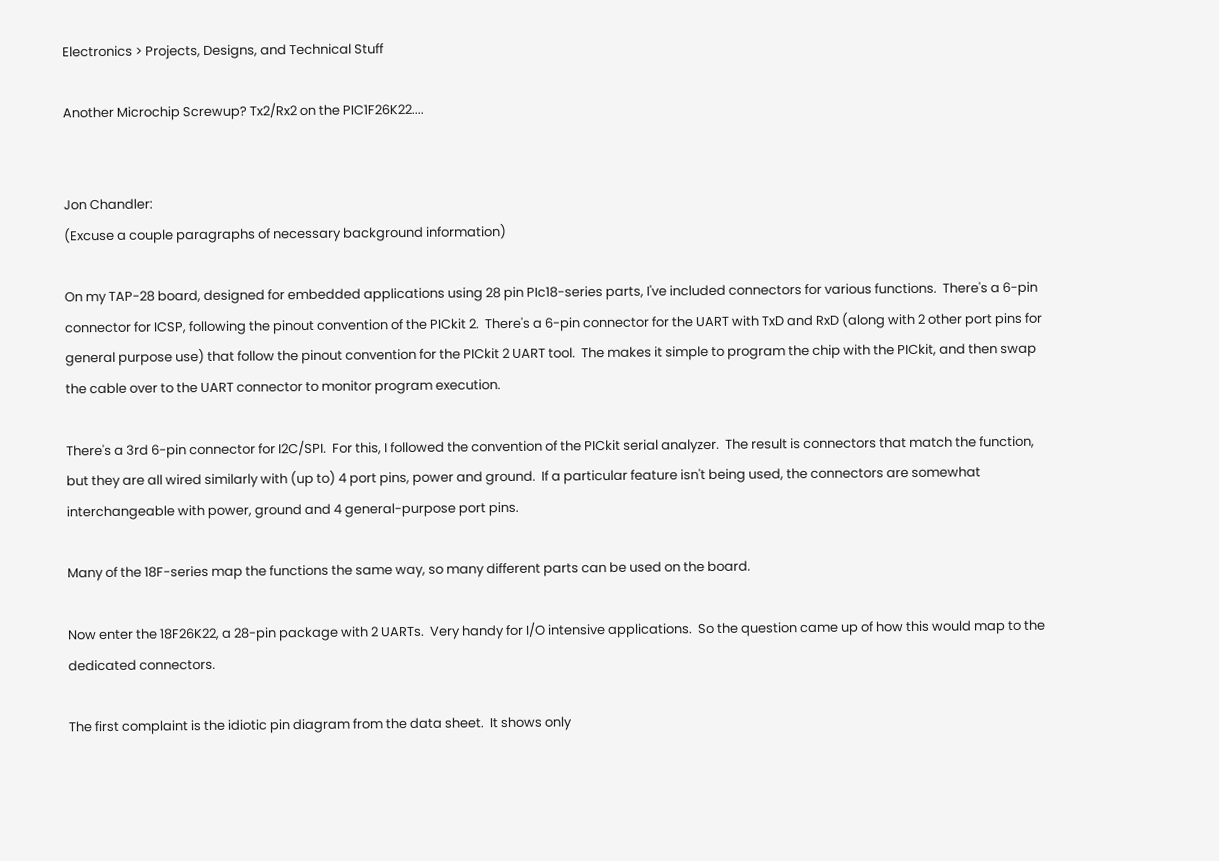Electronics > Projects, Designs, and Technical Stuff

Another Microchip Screwup? Tx2/Rx2 on the PIC1F26K22....


Jon Chandler:
(Excuse a couple paragraphs of necessary background information)

On my TAP-28 board, designed for embedded applications using 28 pin PIc18-series parts, I've included connectors for various functions.  There's a 6-pin connector for ICSP, following the pinout convention of the PICkit 2.  There's a 6-pin connector for the UART with TxD and RxD (along with 2 other port pins for general purpose use) that follow the pinout convention for the PICkit 2 UART tool.  The makes it simple to program the chip with the PICkit, and then swap the cable over to the UART connector to monitor program execution.

There's a 3rd 6-pin connector for I2C/SPI.  For this, I followed the convention of the PICkit serial analyzer.  The result is connectors that match the function, but they are all wired similarly with (up to) 4 port pins, power and ground.  If a particular feature isn't being used, the connectors are somewhat interchangeable with power, ground and 4 general-purpose port pins.

Many of the 18F-series map the functions the same way, so many different parts can be used on the board.

Now enter the 18F26K22, a 28-pin package with 2 UARTs.  Very handy for I/O intensive applications.  So the question came up of how this would map to the dedicated connectors.

The first complaint is the idiotic pin diagram from the data sheet.  It shows only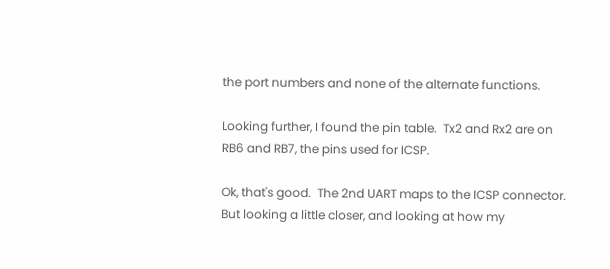the port numbers and none of the alternate functions.

Looking further, I found the pin table.  Tx2 and Rx2 are on RB6 and RB7, the pins used for ICSP.

Ok, that's good.  The 2nd UART maps to the ICSP connector.  But looking a little closer, and looking at how my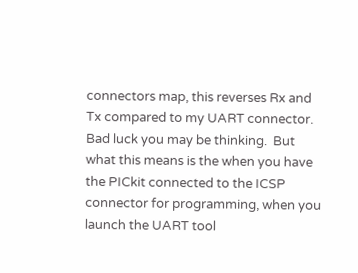connectors map, this reverses Rx and Tx compared to my UART connector.  Bad luck you may be thinking.  But what this means is the when you have the PICkit connected to the ICSP connector for programming, when you launch the UART tool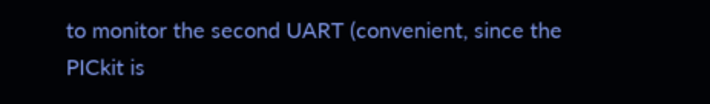to monitor the second UART (convenient, since the PICkit is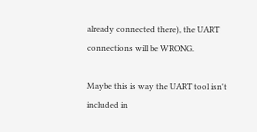already connected there), the UART connections will be WRONG.

Maybe this is way the UART tool isn't included in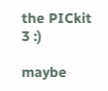the PICkit 3 :)

maybe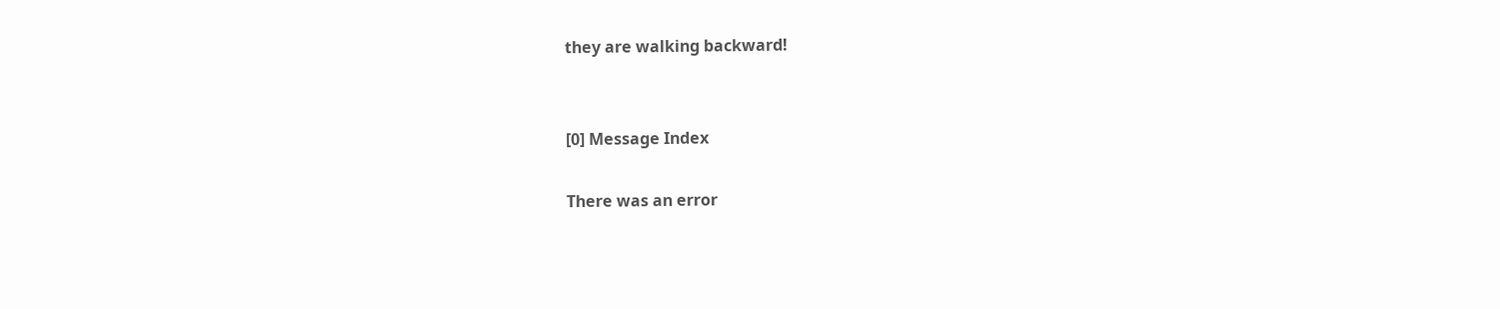they are walking backward!


[0] Message Index

There was an error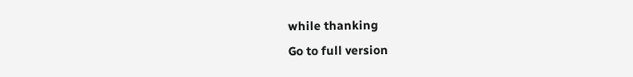while thanking
Go to full version